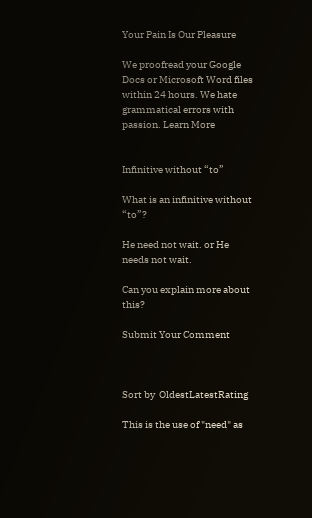Your Pain Is Our Pleasure

We proofread your Google Docs or Microsoft Word files within 24 hours. We hate grammatical errors with passion. Learn More


Infinitive without “to”

What is an infinitive without “to”?

He need not wait. or He needs not wait.

Can you explain more about this?

Submit Your Comment



Sort by  OldestLatestRating

This is the use of "need" as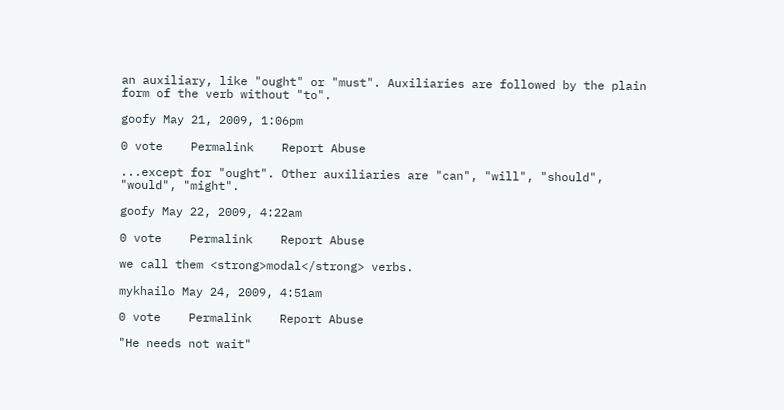an auxiliary, like "ought" or "must". Auxiliaries are followed by the plain form of the verb without "to".

goofy May 21, 2009, 1:06pm

0 vote    Permalink    Report Abuse

...except for "ought". Other auxiliaries are "can", "will", "should", "would", "might".

goofy May 22, 2009, 4:22am

0 vote    Permalink    Report Abuse

we call them <strong>modal</strong> verbs.

mykhailo May 24, 2009, 4:51am

0 vote    Permalink    Report Abuse

"He needs not wait"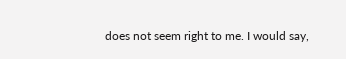does not seem right to me. I would say,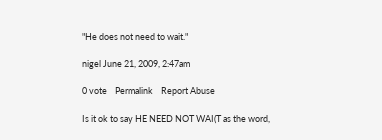"He does not need to wait."

nigel June 21, 2009, 2:47am

0 vote    Permalink    Report Abuse

Is it ok to say HE NEED NOT WAI(T as the word,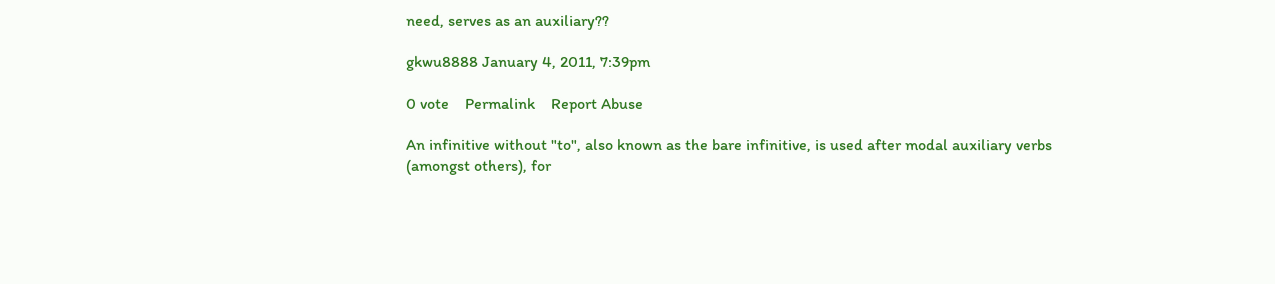need, serves as an auxiliary??

gkwu8888 January 4, 2011, 7:39pm

0 vote    Permalink    Report Abuse

An infinitive without "to", also known as the bare infinitive, is used after modal auxiliary verbs (amongst others), for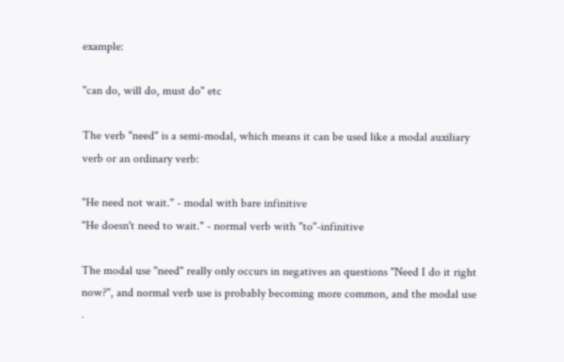example:

"can do, will do, must do" etc

The verb "need" is a semi-modal, which means it can be used like a modal auxiliary verb or an ordinary verb:

"He need not wait." - modal with bare infinitive
"He doesn't need to wait." - normal verb with "to"-infinitive

The modal use "need" really only occurs in negatives an questions "Need I do it right now?", and normal verb use is probably becoming more common, and the modal use .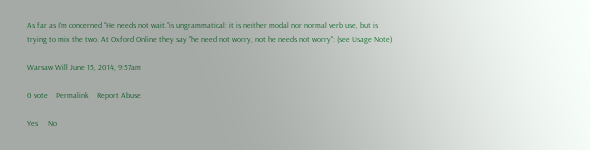As far as I'm concerned "He needs not wait."is ungrammatical: it is neither modal nor normal verb use, but is trying to mix the two. At Oxford Online they say "he need not worry, not he needs not worry": (see Usage Note)

Warsaw Will June 15, 2014, 9:57am

0 vote    Permalink    Report Abuse

Yes     No